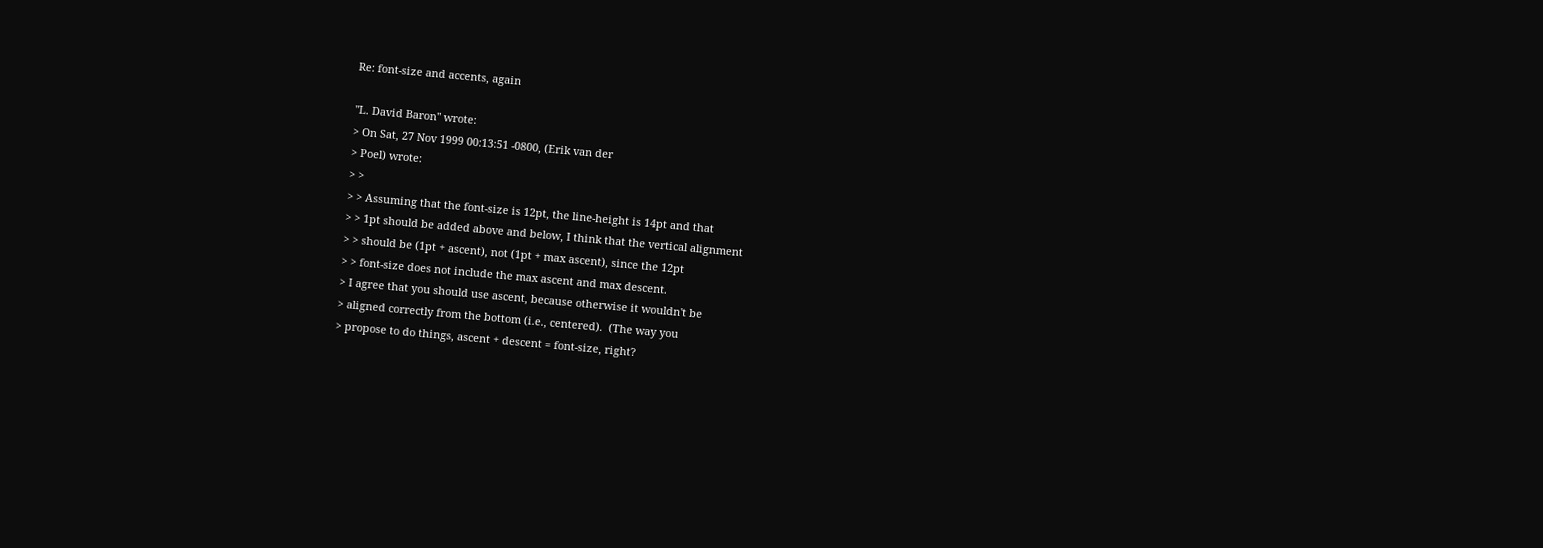Re: font-size and accents, again

"L. David Baron" wrote:
> On Sat, 27 Nov 1999 00:13:51 -0800, (Erik van der
> Poel) wrote:
> >
> > Assuming that the font-size is 12pt, the line-height is 14pt and that
> > 1pt should be added above and below, I think that the vertical alignment
> > should be (1pt + ascent), not (1pt + max ascent), since the 12pt
> > font-size does not include the max ascent and max descent.
> I agree that you should use ascent, because otherwise it wouldn't be
> aligned correctly from the bottom (i.e., centered).  (The way you
> propose to do things, ascent + descent = font-size, right?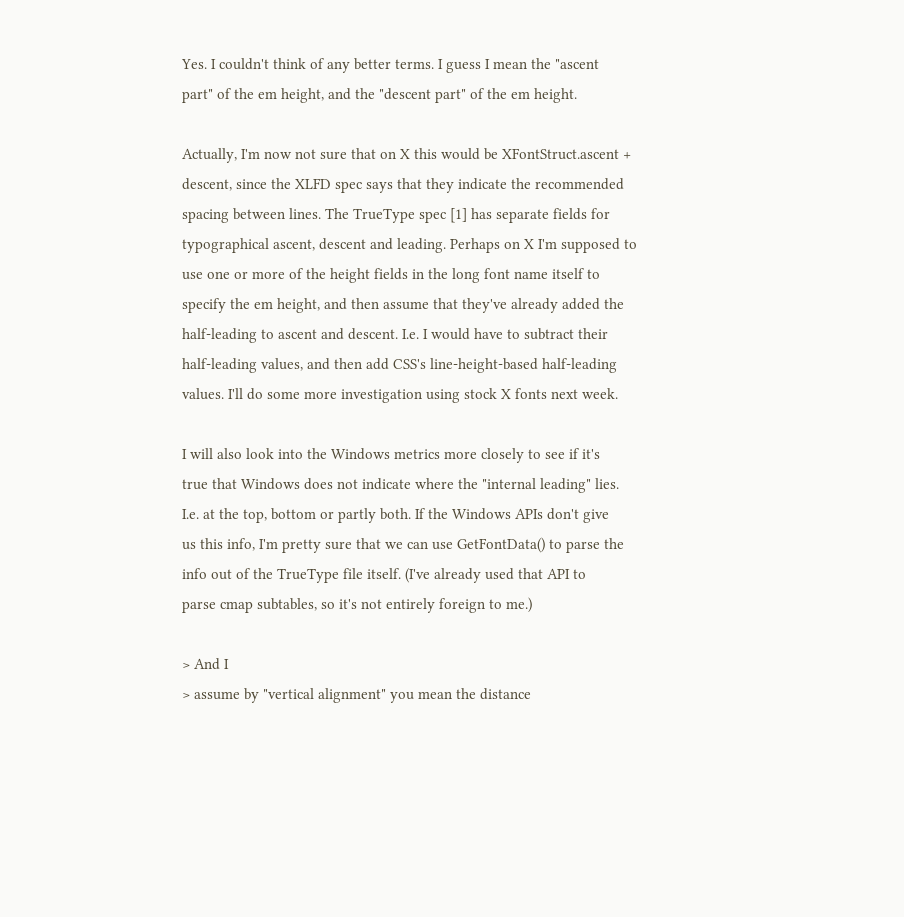Yes. I couldn't think of any better terms. I guess I mean the "ascent
part" of the em height, and the "descent part" of the em height.

Actually, I'm now not sure that on X this would be XFontStruct.ascent +
descent, since the XLFD spec says that they indicate the recommended
spacing between lines. The TrueType spec [1] has separate fields for
typographical ascent, descent and leading. Perhaps on X I'm supposed to
use one or more of the height fields in the long font name itself to
specify the em height, and then assume that they've already added the
half-leading to ascent and descent. I.e. I would have to subtract their
half-leading values, and then add CSS's line-height-based half-leading
values. I'll do some more investigation using stock X fonts next week.

I will also look into the Windows metrics more closely to see if it's
true that Windows does not indicate where the "internal leading" lies.
I.e. at the top, bottom or partly both. If the Windows APIs don't give
us this info, I'm pretty sure that we can use GetFontData() to parse the
info out of the TrueType file itself. (I've already used that API to
parse cmap subtables, so it's not entirely foreign to me.)

> And I
> assume by "vertical alignment" you mean the distance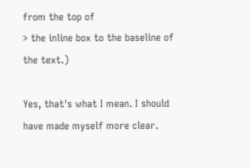from the top of
> the inline box to the baseline of the text.)

Yes, that's what I mean. I should have made myself more clear.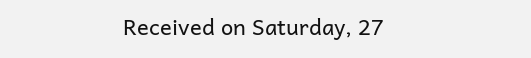Received on Saturday, 27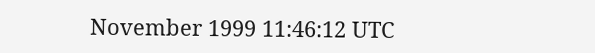November 1999 11:46:12 UTC